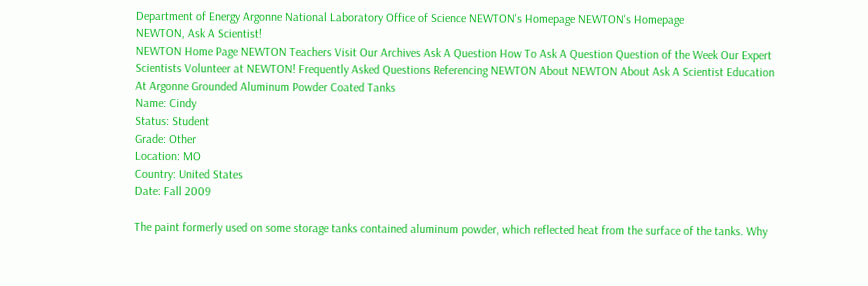Department of Energy Argonne National Laboratory Office of Science NEWTON's Homepage NEWTON's Homepage
NEWTON, Ask A Scientist!
NEWTON Home Page NEWTON Teachers Visit Our Archives Ask A Question How To Ask A Question Question of the Week Our Expert Scientists Volunteer at NEWTON! Frequently Asked Questions Referencing NEWTON About NEWTON About Ask A Scientist Education At Argonne Grounded Aluminum Powder Coated Tanks
Name: Cindy
Status: Student
Grade: Other
Location: MO
Country: United States
Date: Fall 2009

The paint formerly used on some storage tanks contained aluminum powder, which reflected heat from the surface of the tanks. Why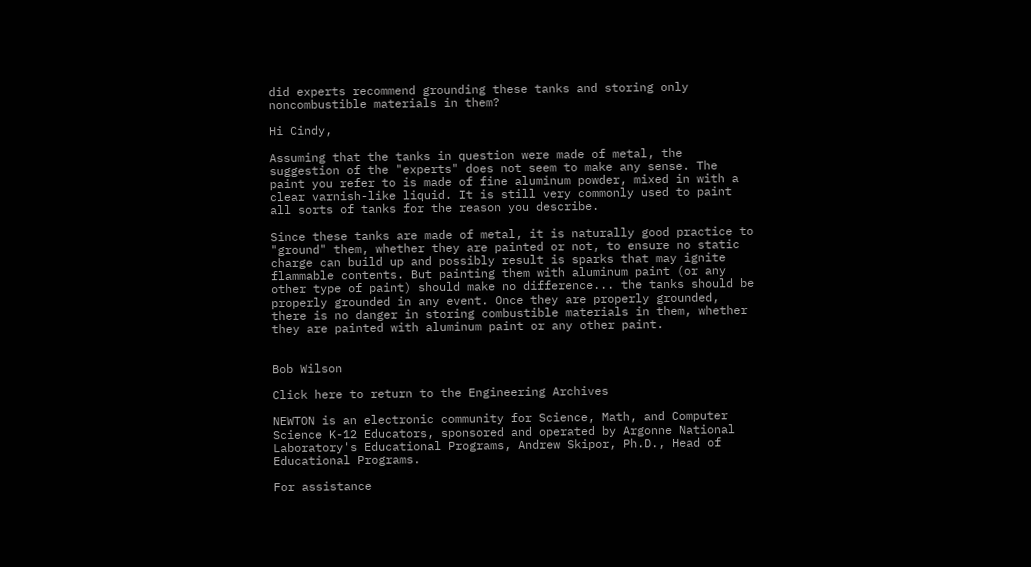did experts recommend grounding these tanks and storing only noncombustible materials in them?

Hi Cindy,

Assuming that the tanks in question were made of metal, the suggestion of the "experts" does not seem to make any sense. The paint you refer to is made of fine aluminum powder, mixed in with a clear varnish-like liquid. It is still very commonly used to paint all sorts of tanks for the reason you describe.

Since these tanks are made of metal, it is naturally good practice to "ground" them, whether they are painted or not, to ensure no static charge can build up and possibly result is sparks that may ignite flammable contents. But painting them with aluminum paint (or any other type of paint) should make no difference... the tanks should be properly grounded in any event. Once they are properly grounded, there is no danger in storing combustible materials in them, whether they are painted with aluminum paint or any other paint.


Bob Wilson

Click here to return to the Engineering Archives

NEWTON is an electronic community for Science, Math, and Computer Science K-12 Educators, sponsored and operated by Argonne National Laboratory's Educational Programs, Andrew Skipor, Ph.D., Head of Educational Programs.

For assistance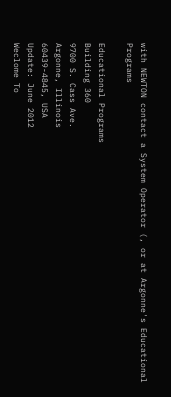with NEWTON contact a System Operator (, or at Argonne's Educational Programs

Educational Programs
Building 360
9700 S. Cass Ave.
Argonne, Illinois
60439-4845, USA
Update: June 2012
Weclome To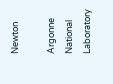Newton

Argonne National Laboratory